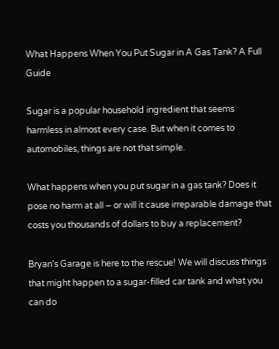What Happens When You Put Sugar in A Gas Tank? A Full Guide

Sugar is a popular household ingredient that seems harmless in almost every case. But when it comes to automobiles, things are not that simple.

What happens when you put sugar in a gas tank? Does it pose no harm at all – or will it cause irreparable damage that costs you thousands of dollars to buy a replacement?

Bryan’s Garage is here to the rescue! We will discuss things that might happen to a sugar-filled car tank and what you can do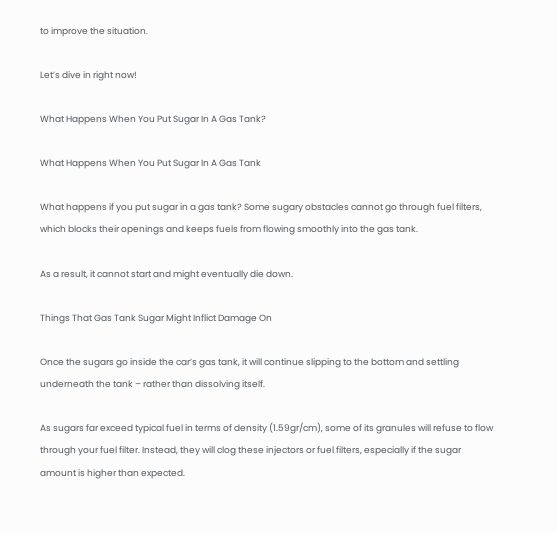to improve the situation.

Let’s dive in right now!

What Happens When You Put Sugar In A Gas Tank?

What Happens When You Put Sugar In A Gas Tank

What happens if you put sugar in a gas tank? Some sugary obstacles cannot go through fuel filters, which blocks their openings and keeps fuels from flowing smoothly into the gas tank.

As a result, it cannot start and might eventually die down.

Things That Gas Tank Sugar Might Inflict Damage On

Once the sugars go inside the car’s gas tank, it will continue slipping to the bottom and settling underneath the tank – rather than dissolving itself.

As sugars far exceed typical fuel in terms of density (1.59gr/cm), some of its granules will refuse to flow through your fuel filter. Instead, they will clog these injectors or fuel filters, especially if the sugar amount is higher than expected.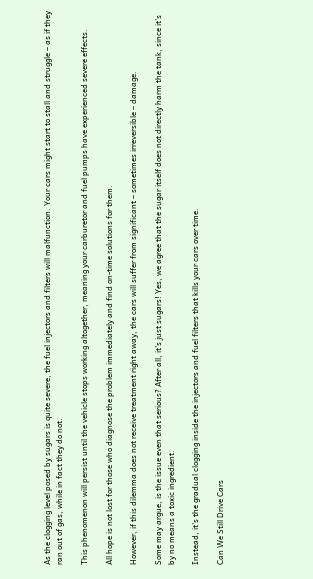As the clogging level posed by sugars is quite severe, the fuel injectors and filters will malfunction. Your cars might start to stall and struggle – as if they ran out of gas, while in fact they do not.

This phenomenon will persist until the vehicle stops working altogether, meaning your carburetor and fuel pumps have experienced severe effects.

All hope is not lost for those who diagnose the problem immediately and find on-time solutions for them.

However, if this dilemma does not receive treatment right away, the cars will suffer from significant – sometimes irreversible – damage.

Some may argue, is the issue even that serious? After all, it’s just sugars! Yes, we agree that the sugar itself does not directly harm the tank, since it’s by no means a toxic ingredient.

Instead, it’s the gradual clogging inside the injectors and fuel filters that kills your cars over time.

Can We Still Drive Cars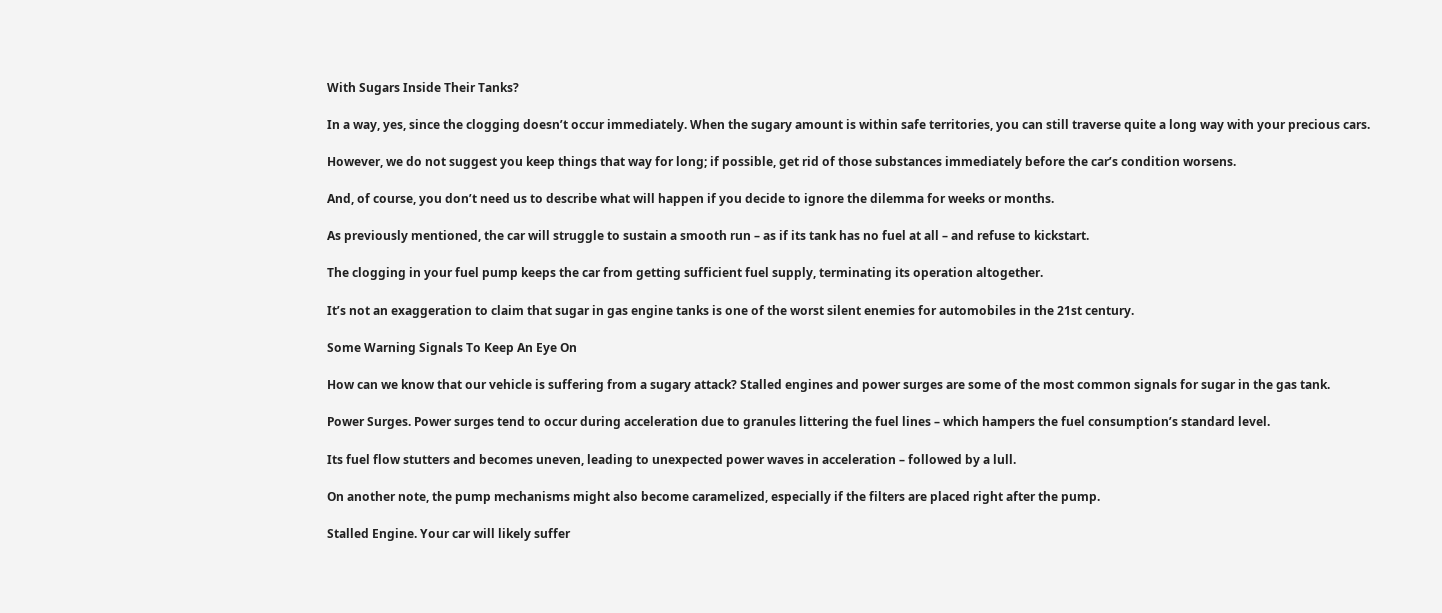With Sugars Inside Their Tanks?

In a way, yes, since the clogging doesn’t occur immediately. When the sugary amount is within safe territories, you can still traverse quite a long way with your precious cars.

However, we do not suggest you keep things that way for long; if possible, get rid of those substances immediately before the car’s condition worsens.

And, of course, you don’t need us to describe what will happen if you decide to ignore the dilemma for weeks or months.

As previously mentioned, the car will struggle to sustain a smooth run – as if its tank has no fuel at all – and refuse to kickstart.

The clogging in your fuel pump keeps the car from getting sufficient fuel supply, terminating its operation altogether.

It’s not an exaggeration to claim that sugar in gas engine tanks is one of the worst silent enemies for automobiles in the 21st century.

Some Warning Signals To Keep An Eye On

How can we know that our vehicle is suffering from a sugary attack? Stalled engines and power surges are some of the most common signals for sugar in the gas tank.

Power Surges. Power surges tend to occur during acceleration due to granules littering the fuel lines – which hampers the fuel consumption’s standard level.

Its fuel flow stutters and becomes uneven, leading to unexpected power waves in acceleration – followed by a lull.

On another note, the pump mechanisms might also become caramelized, especially if the filters are placed right after the pump.

Stalled Engine. Your car will likely suffer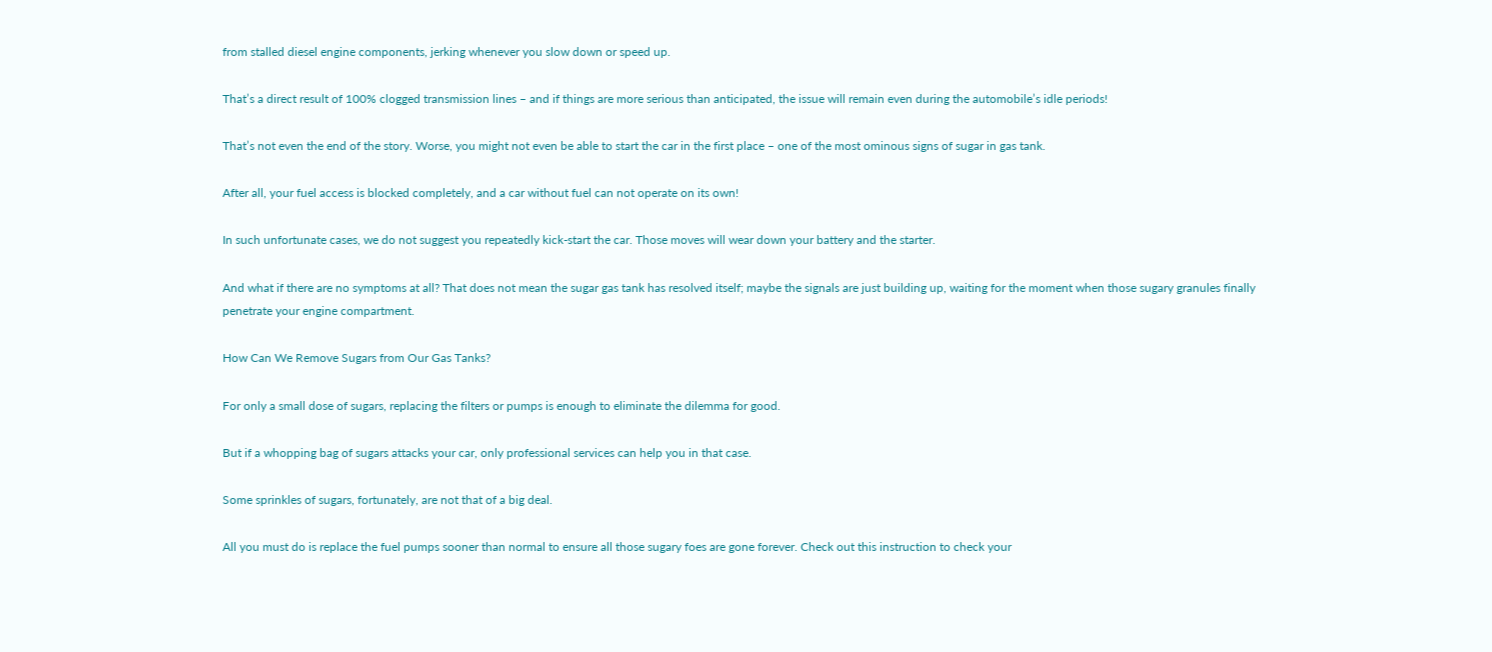from stalled diesel engine components, jerking whenever you slow down or speed up.

That’s a direct result of 100% clogged transmission lines – and if things are more serious than anticipated, the issue will remain even during the automobile’s idle periods!

That’s not even the end of the story. Worse, you might not even be able to start the car in the first place – one of the most ominous signs of sugar in gas tank.

After all, your fuel access is blocked completely, and a car without fuel can not operate on its own!

In such unfortunate cases, we do not suggest you repeatedly kick-start the car. Those moves will wear down your battery and the starter.

And what if there are no symptoms at all? That does not mean the sugar gas tank has resolved itself; maybe the signals are just building up, waiting for the moment when those sugary granules finally penetrate your engine compartment.

How Can We Remove Sugars from Our Gas Tanks?

For only a small dose of sugars, replacing the filters or pumps is enough to eliminate the dilemma for good.

But if a whopping bag of sugars attacks your car, only professional services can help you in that case.

Some sprinkles of sugars, fortunately, are not that of a big deal.

All you must do is replace the fuel pumps sooner than normal to ensure all those sugary foes are gone forever. Check out this instruction to check your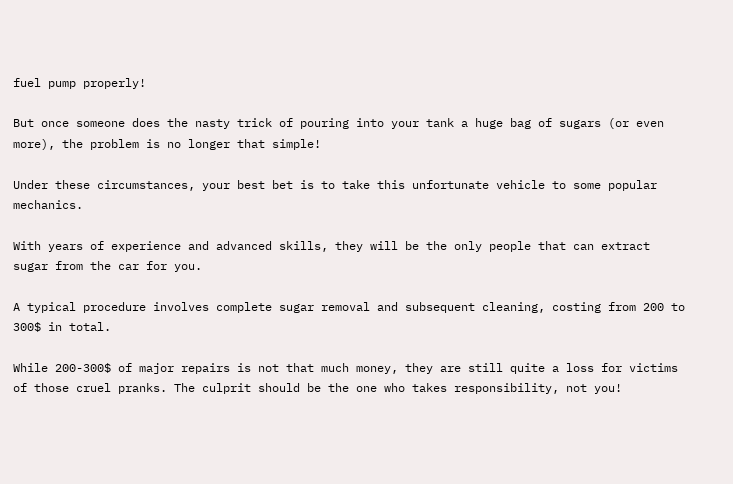fuel pump properly!

But once someone does the nasty trick of pouring into your tank a huge bag of sugars (or even more), the problem is no longer that simple!

Under these circumstances, your best bet is to take this unfortunate vehicle to some popular mechanics.

With years of experience and advanced skills, they will be the only people that can extract sugar from the car for you.

A typical procedure involves complete sugar removal and subsequent cleaning, costing from 200 to 300$ in total.

While 200-300$ of major repairs is not that much money, they are still quite a loss for victims of those cruel pranks. The culprit should be the one who takes responsibility, not you!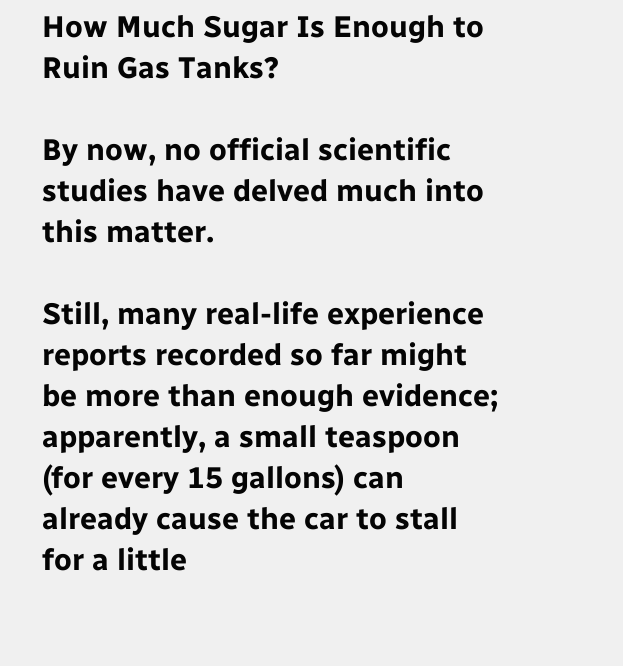How Much Sugar Is Enough to Ruin Gas Tanks?

By now, no official scientific studies have delved much into this matter.

Still, many real-life experience reports recorded so far might be more than enough evidence; apparently, a small teaspoon (for every 15 gallons) can already cause the car to stall for a little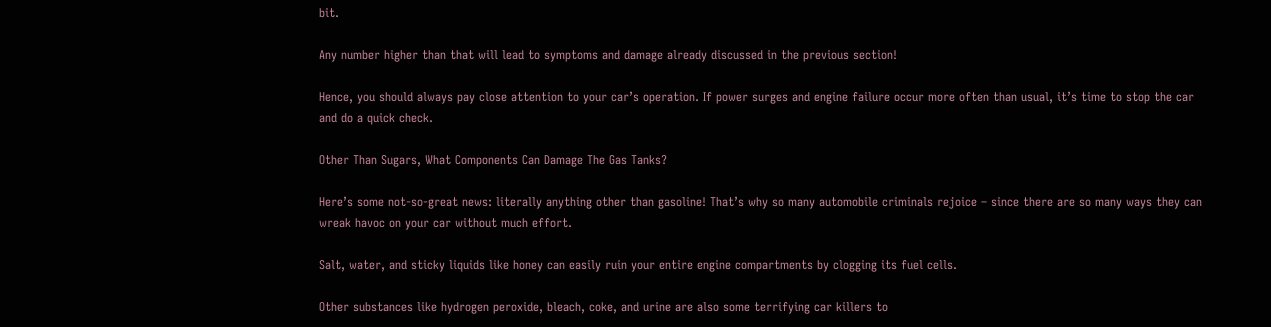bit.

Any number higher than that will lead to symptoms and damage already discussed in the previous section!

Hence, you should always pay close attention to your car’s operation. If power surges and engine failure occur more often than usual, it’s time to stop the car and do a quick check.

Other Than Sugars, What Components Can Damage The Gas Tanks?

Here’s some not-so-great news: literally anything other than gasoline! That’s why so many automobile criminals rejoice – since there are so many ways they can wreak havoc on your car without much effort.

Salt, water, and sticky liquids like honey can easily ruin your entire engine compartments by clogging its fuel cells.

Other substances like hydrogen peroxide, bleach, coke, and urine are also some terrifying car killers to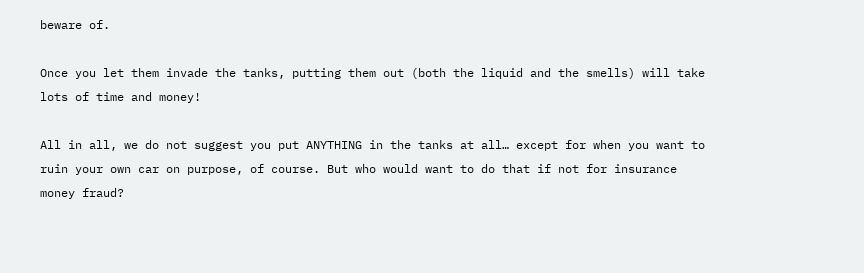beware of.

Once you let them invade the tanks, putting them out (both the liquid and the smells) will take lots of time and money!

All in all, we do not suggest you put ANYTHING in the tanks at all… except for when you want to ruin your own car on purpose, of course. But who would want to do that if not for insurance money fraud?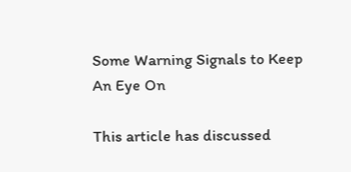Some Warning Signals to Keep An Eye On

This article has discussed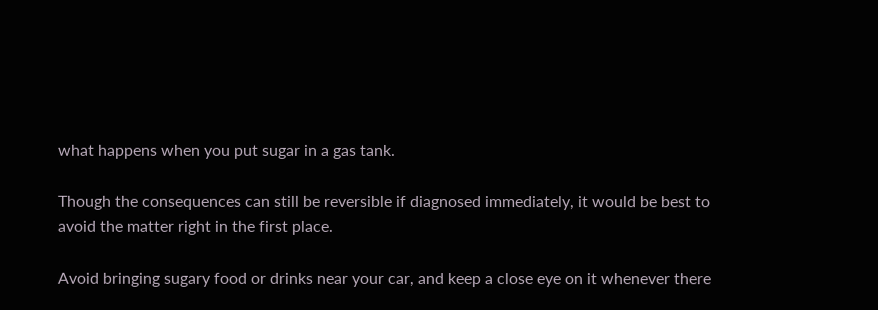what happens when you put sugar in a gas tank.

Though the consequences can still be reversible if diagnosed immediately, it would be best to avoid the matter right in the first place.

Avoid bringing sugary food or drinks near your car, and keep a close eye on it whenever there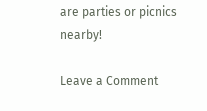are parties or picnics nearby!

Leave a Comment